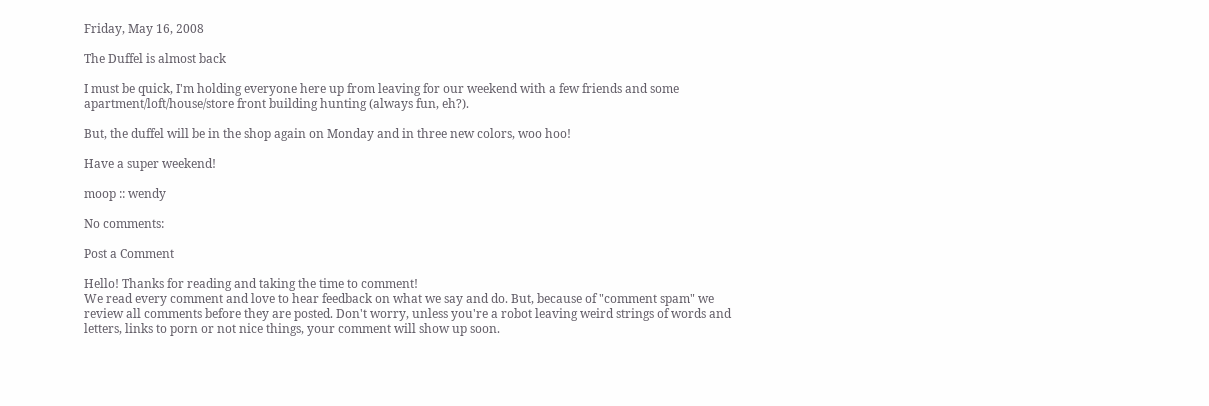Friday, May 16, 2008

The Duffel is almost back

I must be quick, I'm holding everyone here up from leaving for our weekend with a few friends and some apartment/loft/house/store front building hunting (always fun, eh?).

But, the duffel will be in the shop again on Monday and in three new colors, woo hoo!

Have a super weekend!

moop :: wendy

No comments:

Post a Comment

Hello! Thanks for reading and taking the time to comment!
We read every comment and love to hear feedback on what we say and do. But, because of "comment spam" we review all comments before they are posted. Don't worry, unless you're a robot leaving weird strings of words and letters, links to porn or not nice things, your comment will show up soon.